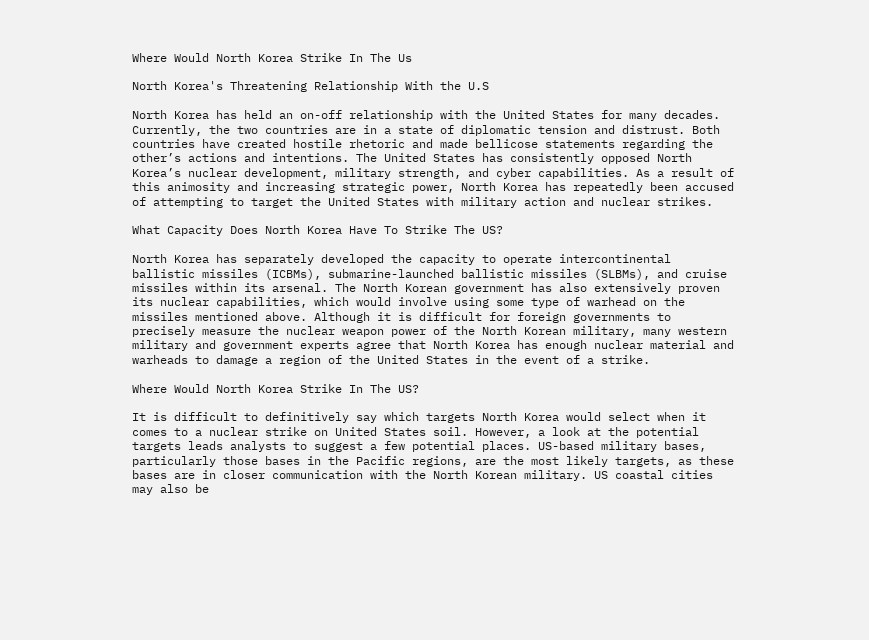Where Would North Korea Strike In The Us

North Korea's Threatening Relationship With the U.S

North Korea has held an on-off relationship with the United States for many decades. Currently, the two countries are in a state of diplomatic tension and distrust. Both countries have created hostile rhetoric and made bellicose statements regarding the other’s actions and intentions. The United States has consistently opposed North Korea’s nuclear development, military strength, and cyber capabilities. As a result of this animosity and increasing strategic power, North Korea has repeatedly been accused of attempting to target the United States with military action and nuclear strikes.

What Capacity Does North Korea Have To Strike The US?

North Korea has separately developed the capacity to operate intercontinental ballistic missiles (ICBMs), submarine-launched ballistic missiles (SLBMs), and cruise missiles within its arsenal. The North Korean government has also extensively proven its nuclear capabilities, which would involve using some type of warhead on the missiles mentioned above. Although it is difficult for foreign governments to precisely measure the nuclear weapon power of the North Korean military, many western military and government experts agree that North Korea has enough nuclear material and warheads to damage a region of the United States in the event of a strike.

Where Would North Korea Strike In The US?

It is difficult to definitively say which targets North Korea would select when it comes to a nuclear strike on United States soil. However, a look at the potential targets leads analysts to suggest a few potential places. US-based military bases, particularly those bases in the Pacific regions, are the most likely targets, as these bases are in closer communication with the North Korean military. US coastal cities may also be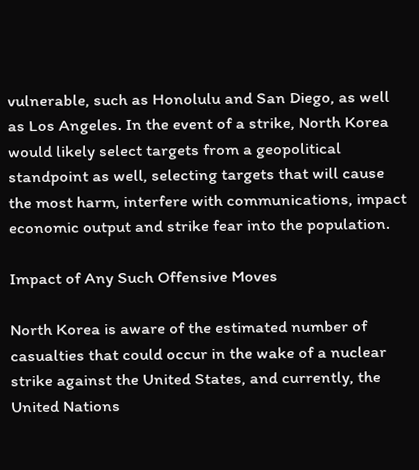vulnerable, such as Honolulu and San Diego, as well as Los Angeles. In the event of a strike, North Korea would likely select targets from a geopolitical standpoint as well, selecting targets that will cause the most harm, interfere with communications, impact economic output and strike fear into the population.

Impact of Any Such Offensive Moves

North Korea is aware of the estimated number of casualties that could occur in the wake of a nuclear strike against the United States, and currently, the United Nations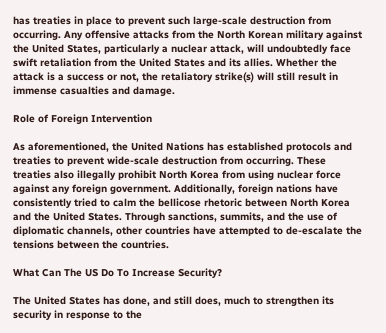has treaties in place to prevent such large-scale destruction from occurring. Any offensive attacks from the North Korean military against the United States, particularly a nuclear attack, will undoubtedly face swift retaliation from the United States and its allies. Whether the attack is a success or not, the retaliatory strike(s) will still result in immense casualties and damage.

Role of Foreign Intervention

As aforementioned, the United Nations has established protocols and treaties to prevent wide-scale destruction from occurring. These treaties also illegally prohibit North Korea from using nuclear force against any foreign government. Additionally, foreign nations have consistently tried to calm the bellicose rhetoric between North Korea and the United States. Through sanctions, summits, and the use of diplomatic channels, other countries have attempted to de-escalate the tensions between the countries.

What Can The US Do To Increase Security?

The United States has done, and still does, much to strengthen its security in response to the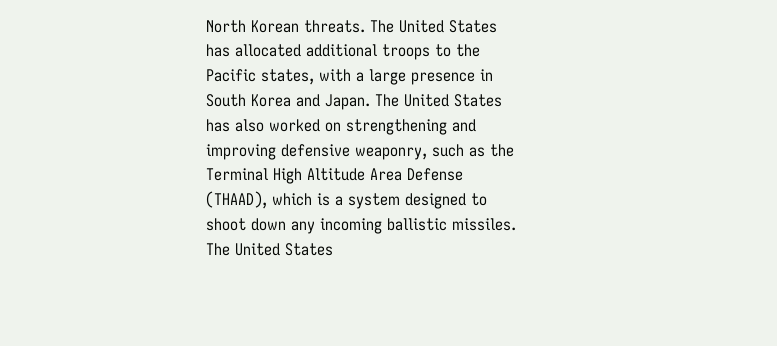North Korean threats. The United States has allocated additional troops to the Pacific states, with a large presence in South Korea and Japan. The United States has also worked on strengthening and improving defensive weaponry, such as the Terminal High Altitude Area Defense (THAAD), which is a system designed to shoot down any incoming ballistic missiles. The United States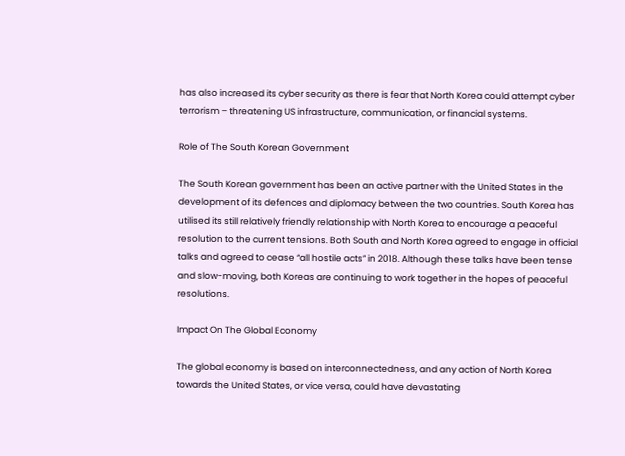has also increased its cyber security as there is fear that North Korea could attempt cyber terrorism – threatening US infrastructure, communication, or financial systems.

Role of The South Korean Government

The South Korean government has been an active partner with the United States in the development of its defences and diplomacy between the two countries. South Korea has utilised its still relatively friendly relationship with North Korea to encourage a peaceful resolution to the current tensions. Both South and North Korea agreed to engage in official talks and agreed to cease “all hostile acts” in 2018. Although these talks have been tense and slow-moving, both Koreas are continuing to work together in the hopes of peaceful resolutions.

Impact On The Global Economy

The global economy is based on interconnectedness, and any action of North Korea towards the United States, or vice versa, could have devastating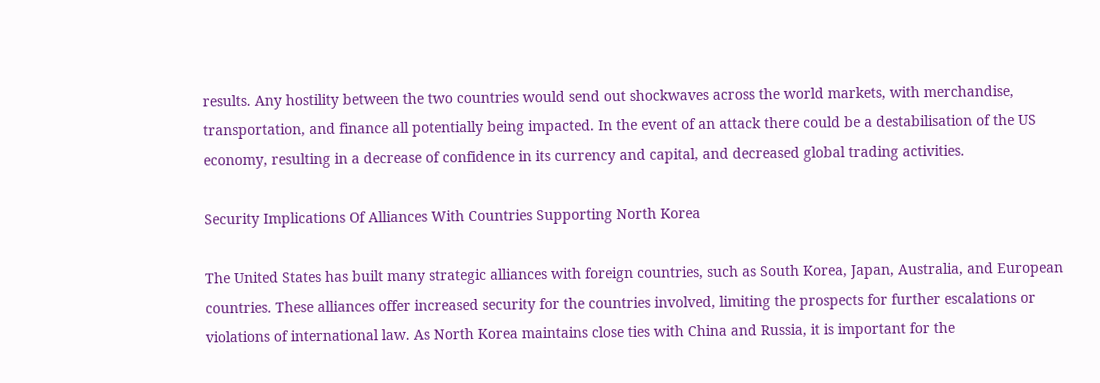results. Any hostility between the two countries would send out shockwaves across the world markets, with merchandise, transportation, and finance all potentially being impacted. In the event of an attack there could be a destabilisation of the US economy, resulting in a decrease of confidence in its currency and capital, and decreased global trading activities.

Security Implications Of Alliances With Countries Supporting North Korea

The United States has built many strategic alliances with foreign countries, such as South Korea, Japan, Australia, and European countries. These alliances offer increased security for the countries involved, limiting the prospects for further escalations or violations of international law. As North Korea maintains close ties with China and Russia, it is important for the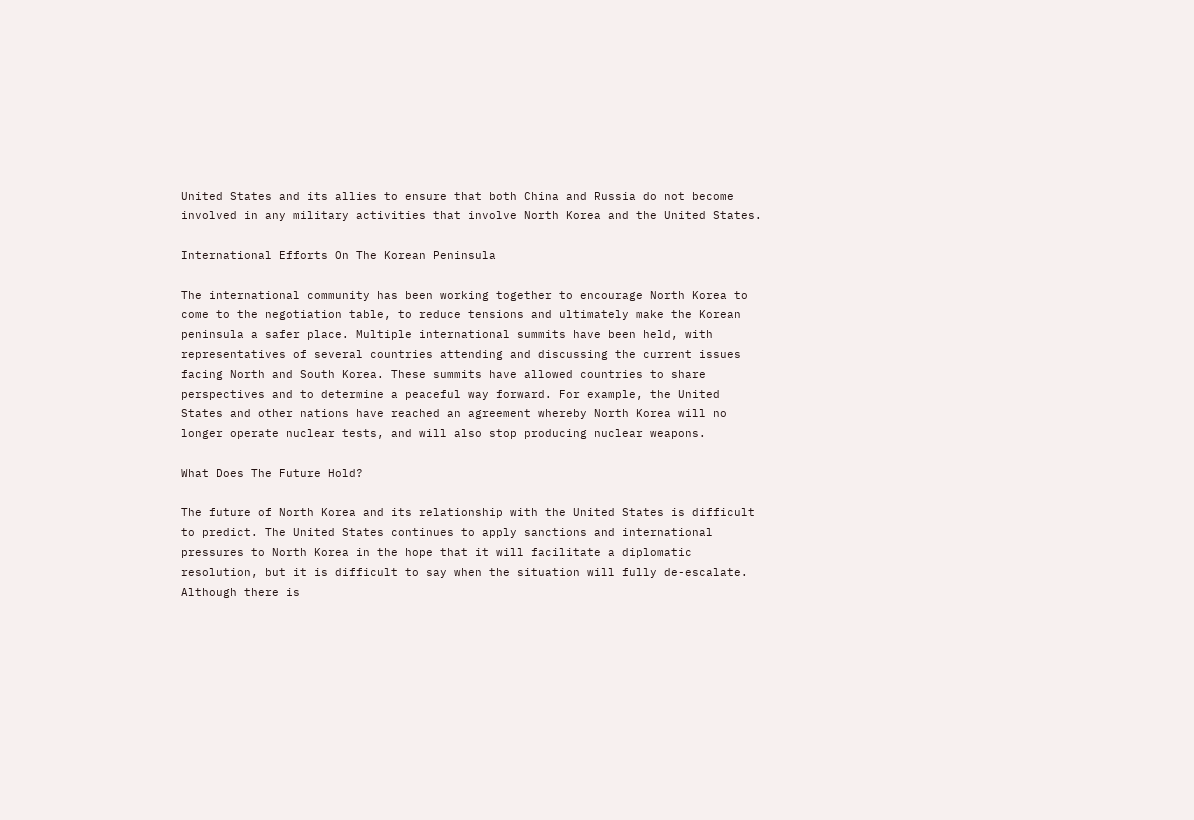United States and its allies to ensure that both China and Russia do not become involved in any military activities that involve North Korea and the United States.

International Efforts On The Korean Peninsula

The international community has been working together to encourage North Korea to come to the negotiation table, to reduce tensions and ultimately make the Korean peninsula a safer place. Multiple international summits have been held, with representatives of several countries attending and discussing the current issues facing North and South Korea. These summits have allowed countries to share perspectives and to determine a peaceful way forward. For example, the United States and other nations have reached an agreement whereby North Korea will no longer operate nuclear tests, and will also stop producing nuclear weapons.

What Does The Future Hold?

The future of North Korea and its relationship with the United States is difficult to predict. The United States continues to apply sanctions and international pressures to North Korea in the hope that it will facilitate a diplomatic resolution, but it is difficult to say when the situation will fully de-escalate. Although there is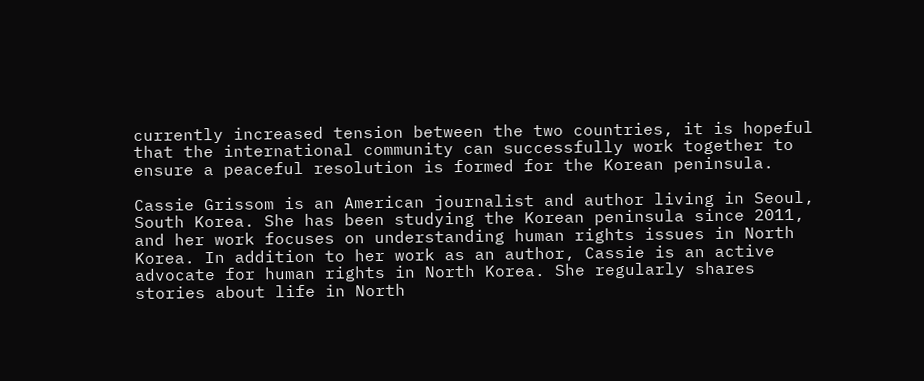currently increased tension between the two countries, it is hopeful that the international community can successfully work together to ensure a peaceful resolution is formed for the Korean peninsula.

Cassie Grissom is an American journalist and author living in Seoul, South Korea. She has been studying the Korean peninsula since 2011, and her work focuses on understanding human rights issues in North Korea. In addition to her work as an author, Cassie is an active advocate for human rights in North Korea. She regularly shares stories about life in North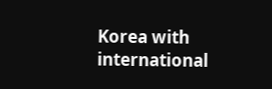Korea with international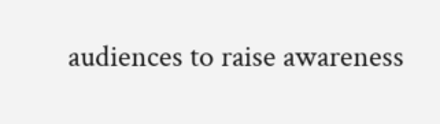audiences to raise awareness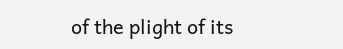of the plight of its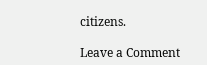citizens.

Leave a Comment